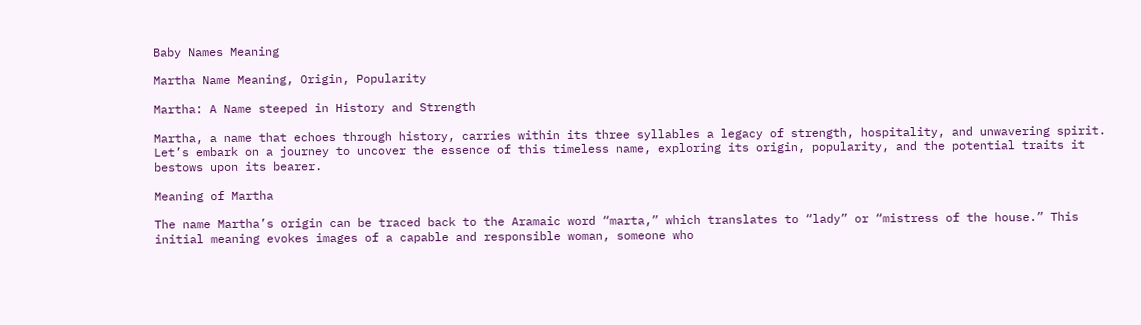Baby Names Meaning

Martha Name Meaning, Origin, Popularity

Martha: A Name steeped in History and Strength

Martha, a name that echoes through history, carries within its three syllables a legacy of strength, hospitality, and unwavering spirit. Let’s embark on a journey to uncover the essence of this timeless name, exploring its origin, popularity, and the potential traits it bestows upon its bearer.

Meaning of Martha

The name Martha’s origin can be traced back to the Aramaic word “marta,” which translates to “lady” or “mistress of the house.” This initial meaning evokes images of a capable and responsible woman, someone who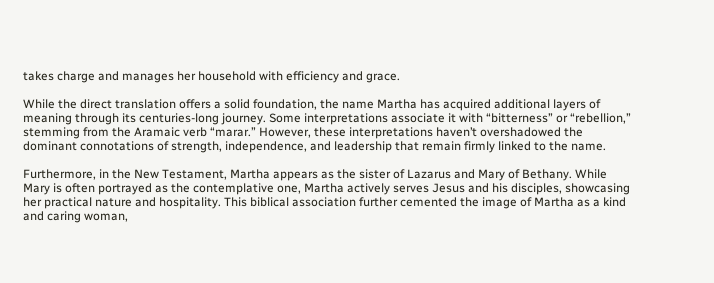takes charge and manages her household with efficiency and grace.

While the direct translation offers a solid foundation, the name Martha has acquired additional layers of meaning through its centuries-long journey. Some interpretations associate it with “bitterness” or “rebellion,” stemming from the Aramaic verb “marar.” However, these interpretations haven’t overshadowed the dominant connotations of strength, independence, and leadership that remain firmly linked to the name.

Furthermore, in the New Testament, Martha appears as the sister of Lazarus and Mary of Bethany. While Mary is often portrayed as the contemplative one, Martha actively serves Jesus and his disciples, showcasing her practical nature and hospitality. This biblical association further cemented the image of Martha as a kind and caring woman,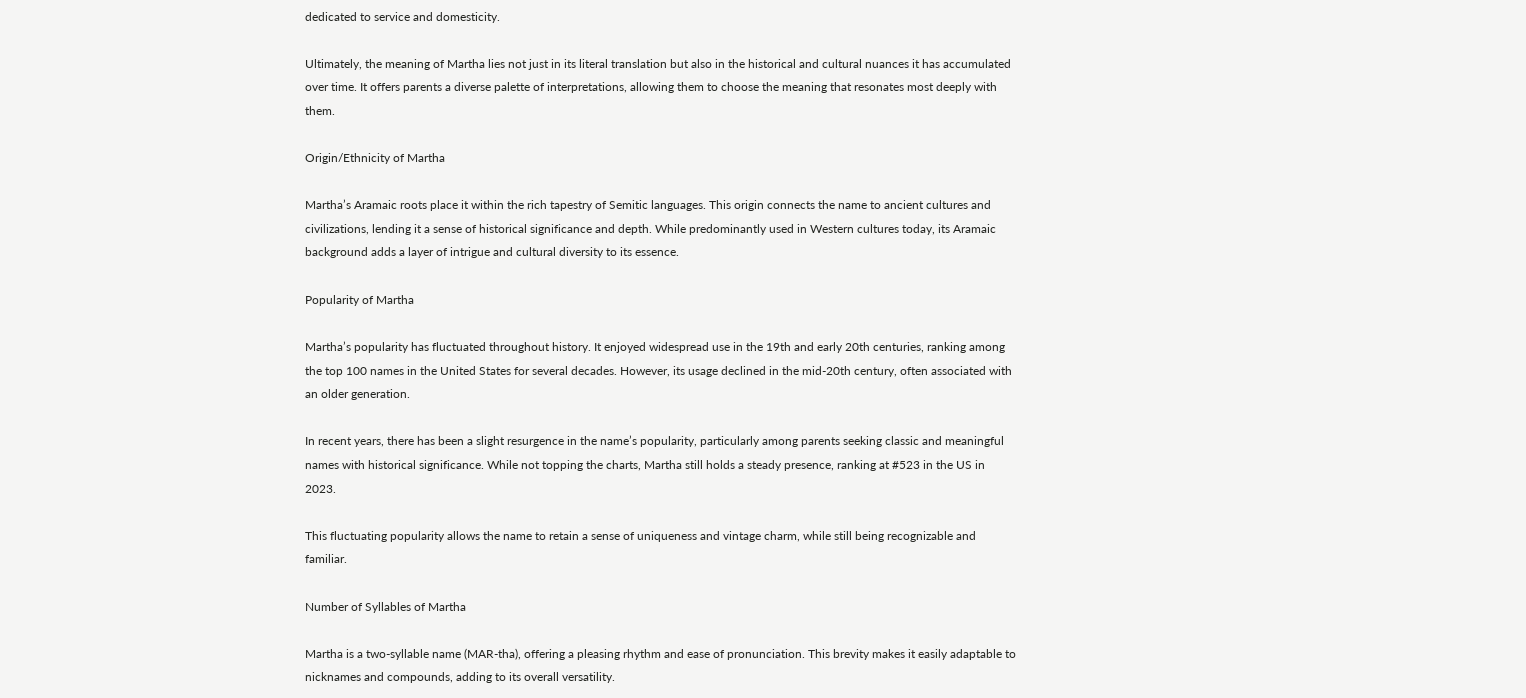dedicated to service and domesticity.

Ultimately, the meaning of Martha lies not just in its literal translation but also in the historical and cultural nuances it has accumulated over time. It offers parents a diverse palette of interpretations, allowing them to choose the meaning that resonates most deeply with them.

Origin/Ethnicity of Martha

Martha’s Aramaic roots place it within the rich tapestry of Semitic languages. This origin connects the name to ancient cultures and civilizations, lending it a sense of historical significance and depth. While predominantly used in Western cultures today, its Aramaic background adds a layer of intrigue and cultural diversity to its essence.

Popularity of Martha

Martha’s popularity has fluctuated throughout history. It enjoyed widespread use in the 19th and early 20th centuries, ranking among the top 100 names in the United States for several decades. However, its usage declined in the mid-20th century, often associated with an older generation.

In recent years, there has been a slight resurgence in the name’s popularity, particularly among parents seeking classic and meaningful names with historical significance. While not topping the charts, Martha still holds a steady presence, ranking at #523 in the US in 2023.

This fluctuating popularity allows the name to retain a sense of uniqueness and vintage charm, while still being recognizable and familiar.

Number of Syllables of Martha

Martha is a two-syllable name (MAR-tha), offering a pleasing rhythm and ease of pronunciation. This brevity makes it easily adaptable to nicknames and compounds, adding to its overall versatility.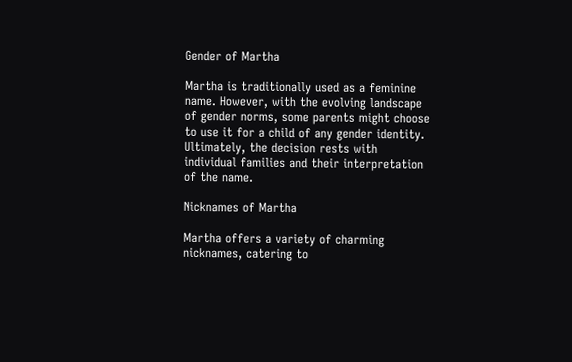Gender of Martha

Martha is traditionally used as a feminine name. However, with the evolving landscape of gender norms, some parents might choose to use it for a child of any gender identity. Ultimately, the decision rests with individual families and their interpretation of the name.

Nicknames of Martha

Martha offers a variety of charming nicknames, catering to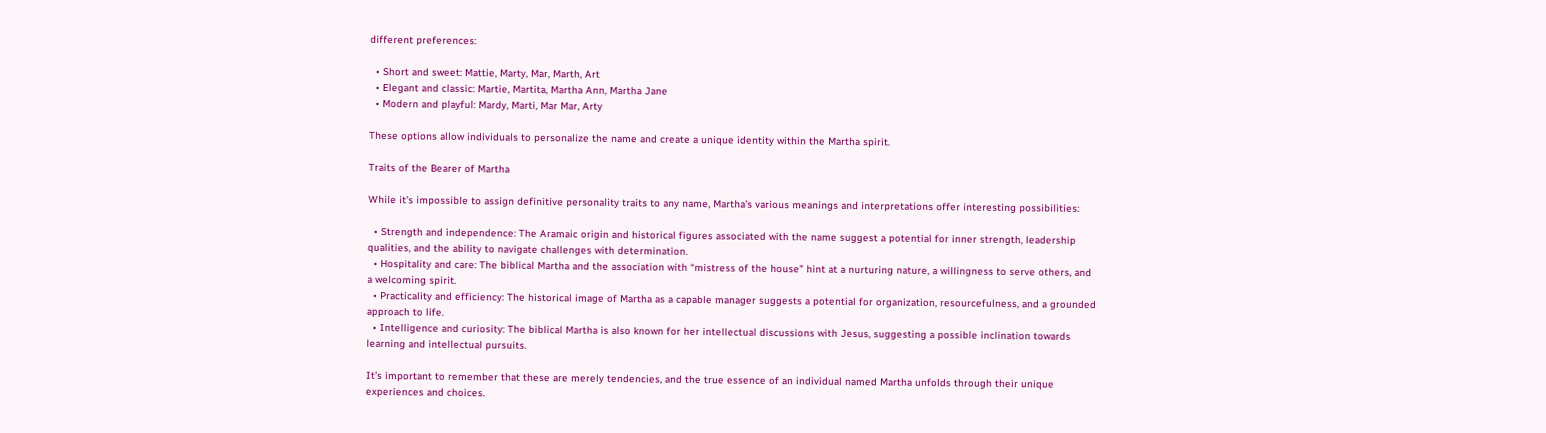different preferences:

  • Short and sweet: Mattie, Marty, Mar, Marth, Art
  • Elegant and classic: Martie, Martita, Martha Ann, Martha Jane
  • Modern and playful: Mardy, Marti, Mar Mar, Arty

These options allow individuals to personalize the name and create a unique identity within the Martha spirit.

Traits of the Bearer of Martha

While it’s impossible to assign definitive personality traits to any name, Martha’s various meanings and interpretations offer interesting possibilities:

  • Strength and independence: The Aramaic origin and historical figures associated with the name suggest a potential for inner strength, leadership qualities, and the ability to navigate challenges with determination.
  • Hospitality and care: The biblical Martha and the association with “mistress of the house” hint at a nurturing nature, a willingness to serve others, and a welcoming spirit.
  • Practicality and efficiency: The historical image of Martha as a capable manager suggests a potential for organization, resourcefulness, and a grounded approach to life.
  • Intelligence and curiosity: The biblical Martha is also known for her intellectual discussions with Jesus, suggesting a possible inclination towards learning and intellectual pursuits.

It’s important to remember that these are merely tendencies, and the true essence of an individual named Martha unfolds through their unique experiences and choices.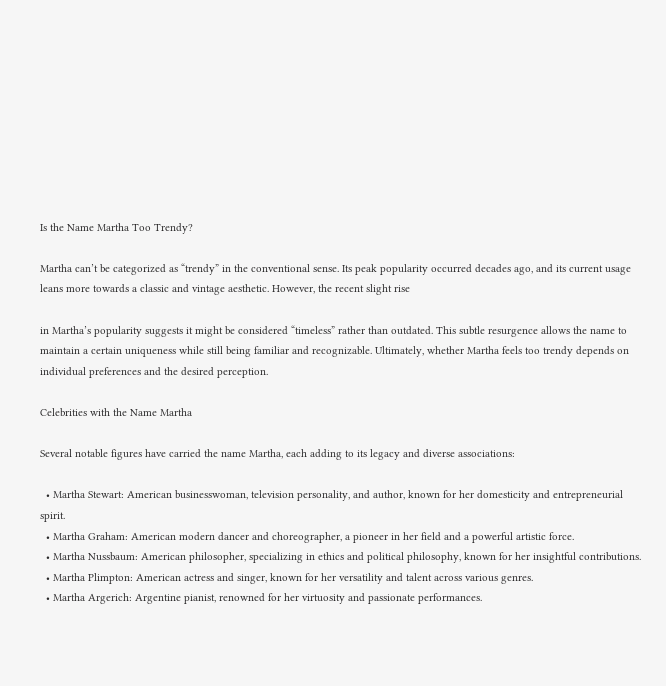Is the Name Martha Too Trendy?

Martha can’t be categorized as “trendy” in the conventional sense. Its peak popularity occurred decades ago, and its current usage leans more towards a classic and vintage aesthetic. However, the recent slight rise

in Martha’s popularity suggests it might be considered “timeless” rather than outdated. This subtle resurgence allows the name to maintain a certain uniqueness while still being familiar and recognizable. Ultimately, whether Martha feels too trendy depends on individual preferences and the desired perception.

Celebrities with the Name Martha

Several notable figures have carried the name Martha, each adding to its legacy and diverse associations:

  • Martha Stewart: American businesswoman, television personality, and author, known for her domesticity and entrepreneurial spirit.
  • Martha Graham: American modern dancer and choreographer, a pioneer in her field and a powerful artistic force.
  • Martha Nussbaum: American philosopher, specializing in ethics and political philosophy, known for her insightful contributions.
  • Martha Plimpton: American actress and singer, known for her versatility and talent across various genres.
  • Martha Argerich: Argentine pianist, renowned for her virtuosity and passionate performances.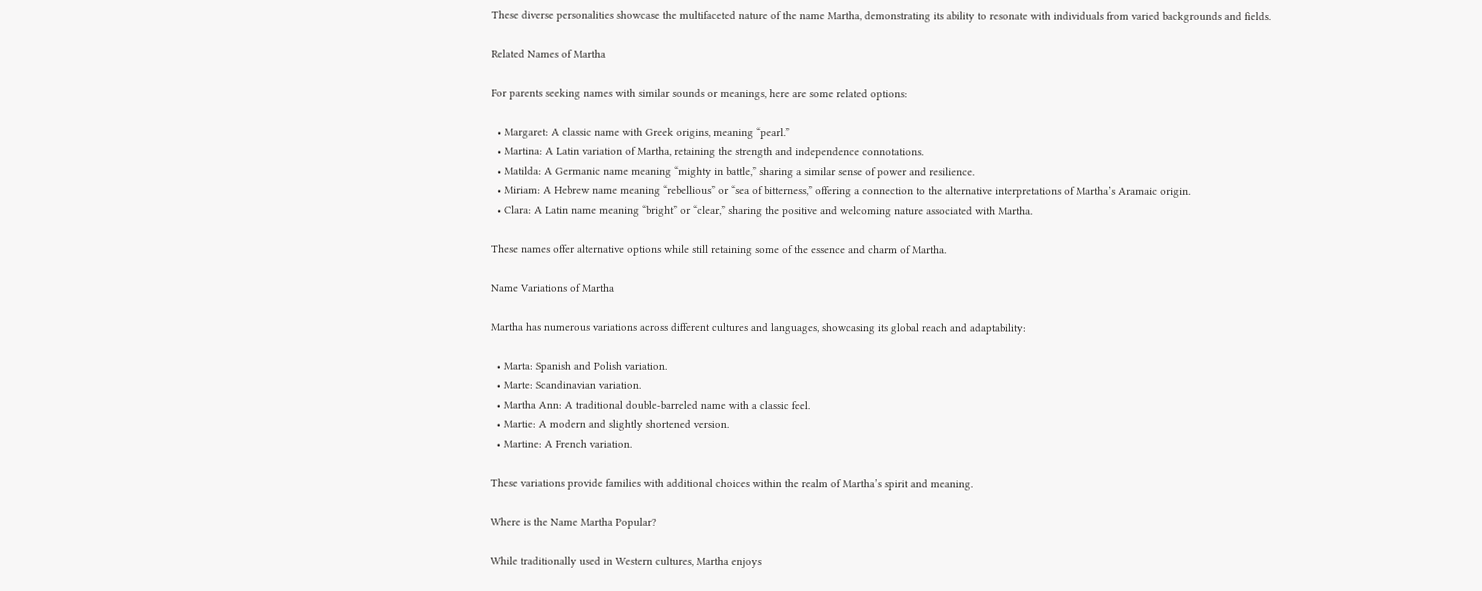These diverse personalities showcase the multifaceted nature of the name Martha, demonstrating its ability to resonate with individuals from varied backgrounds and fields.

Related Names of Martha

For parents seeking names with similar sounds or meanings, here are some related options:

  • Margaret: A classic name with Greek origins, meaning “pearl.”
  • Martina: A Latin variation of Martha, retaining the strength and independence connotations.
  • Matilda: A Germanic name meaning “mighty in battle,” sharing a similar sense of power and resilience.
  • Miriam: A Hebrew name meaning “rebellious” or “sea of bitterness,” offering a connection to the alternative interpretations of Martha’s Aramaic origin.
  • Clara: A Latin name meaning “bright” or “clear,” sharing the positive and welcoming nature associated with Martha.

These names offer alternative options while still retaining some of the essence and charm of Martha.

Name Variations of Martha

Martha has numerous variations across different cultures and languages, showcasing its global reach and adaptability:

  • Marta: Spanish and Polish variation.
  • Marte: Scandinavian variation.
  • Martha Ann: A traditional double-barreled name with a classic feel.
  • Martie: A modern and slightly shortened version.
  • Martine: A French variation.

These variations provide families with additional choices within the realm of Martha’s spirit and meaning.

Where is the Name Martha Popular?

While traditionally used in Western cultures, Martha enjoys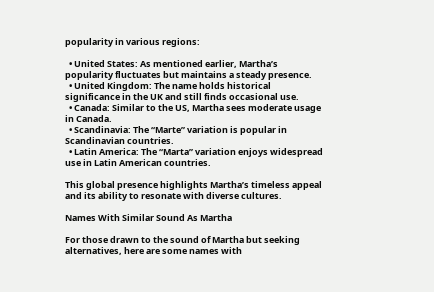popularity in various regions:

  • United States: As mentioned earlier, Martha’s popularity fluctuates but maintains a steady presence.
  • United Kingdom: The name holds historical significance in the UK and still finds occasional use.
  • Canada: Similar to the US, Martha sees moderate usage in Canada.
  • Scandinavia: The “Marte” variation is popular in Scandinavian countries.
  • Latin America: The “Marta” variation enjoys widespread use in Latin American countries.

This global presence highlights Martha’s timeless appeal and its ability to resonate with diverse cultures.

Names With Similar Sound As Martha

For those drawn to the sound of Martha but seeking alternatives, here are some names with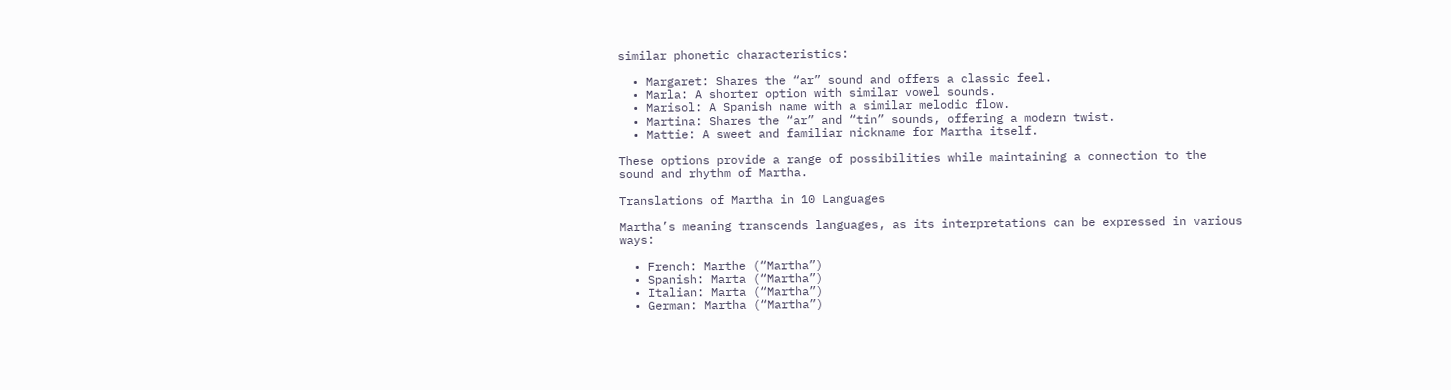similar phonetic characteristics:

  • Margaret: Shares the “ar” sound and offers a classic feel.
  • Marla: A shorter option with similar vowel sounds.
  • Marisol: A Spanish name with a similar melodic flow.
  • Martina: Shares the “ar” and “tin” sounds, offering a modern twist.
  • Mattie: A sweet and familiar nickname for Martha itself.

These options provide a range of possibilities while maintaining a connection to the sound and rhythm of Martha.

Translations of Martha in 10 Languages

Martha’s meaning transcends languages, as its interpretations can be expressed in various ways:

  • French: Marthe (“Martha”)
  • Spanish: Marta (“Martha”)
  • Italian: Marta (“Martha”)
  • German: Martha (“Martha”)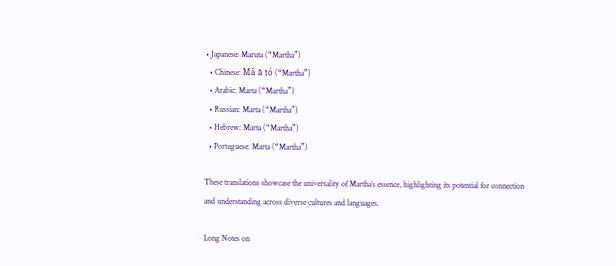• Japanese: Maruta (“Martha”)
  • Chinese: Mǎ ā tó (“Martha”)
  • Arabic: Marta (“Martha”)
  • Russian: Marta (“Martha”)
  • Hebrew: Marta (“Martha”)
  • Portuguese: Marta (“Martha”)

These translations showcase the universality of Martha’s essence, highlighting its potential for connection and understanding across diverse cultures and languages.

Long Notes on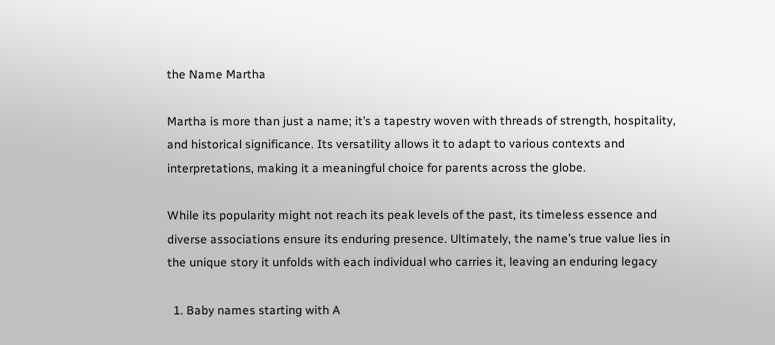the Name Martha

Martha is more than just a name; it’s a tapestry woven with threads of strength, hospitality, and historical significance. Its versatility allows it to adapt to various contexts and interpretations, making it a meaningful choice for parents across the globe.

While its popularity might not reach its peak levels of the past, its timeless essence and diverse associations ensure its enduring presence. Ultimately, the name’s true value lies in the unique story it unfolds with each individual who carries it, leaving an enduring legacy

  1. Baby names starting with A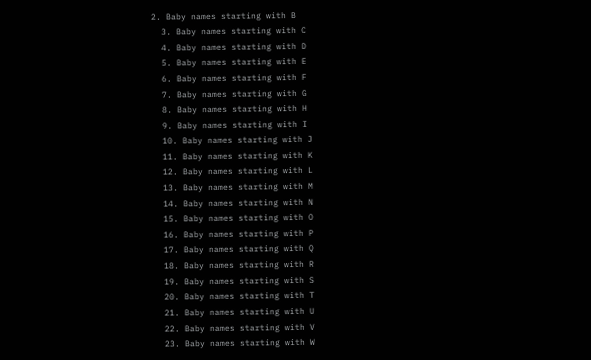2. Baby names starting with B
  3. Baby names starting with C
  4. Baby names starting with D
  5. Baby names starting with E
  6. Baby names starting with F
  7. Baby names starting with G
  8. Baby names starting with H
  9. Baby names starting with I
  10. Baby names starting with J
  11. Baby names starting with K
  12. Baby names starting with L
  13. Baby names starting with M
  14. Baby names starting with N
  15. Baby names starting with O
  16. Baby names starting with P
  17. Baby names starting with Q
  18. Baby names starting with R
  19. Baby names starting with S
  20. Baby names starting with T
  21. Baby names starting with U
  22. Baby names starting with V
  23. Baby names starting with W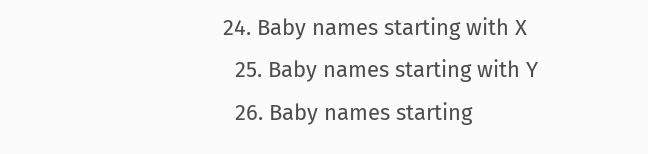24. Baby names starting with X
  25. Baby names starting with Y
  26. Baby names starting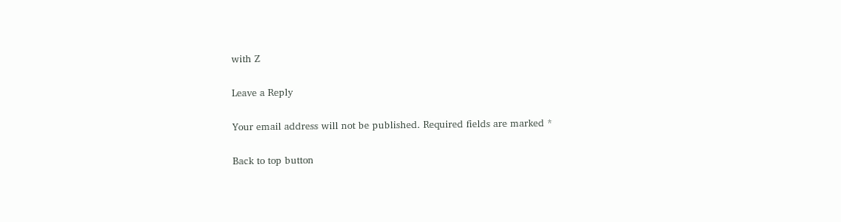with Z

Leave a Reply

Your email address will not be published. Required fields are marked *

Back to top button